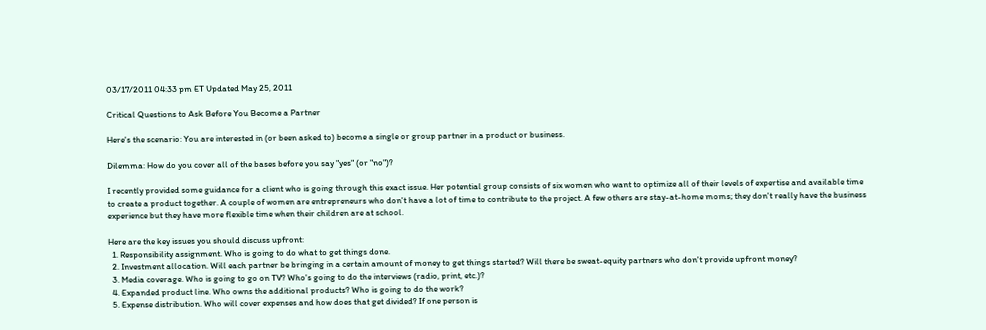03/17/2011 04:33 pm ET Updated May 25, 2011

Critical Questions to Ask Before You Become a Partner

Here's the scenario: You are interested in (or been asked to) become a single or group partner in a product or business.

Dilemma: How do you cover all of the bases before you say "yes" (or "no")?

I recently provided some guidance for a client who is going through this exact issue. Her potential group consists of six women who want to optimize all of their levels of expertise and available time to create a product together. A couple of women are entrepreneurs who don't have a lot of time to contribute to the project. A few others are stay-at-home moms; they don't really have the business experience but they have more flexible time when their children are at school.

Here are the key issues you should discuss upfront:
  1. Responsibility assignment. Who is going to do what to get things done.
  2. Investment allocation. Will each partner be bringing in a certain amount of money to get things started? Will there be sweat-equity partners who don't provide upfront money?
  3. Media coverage. Who is going to go on TV? Who's going to do the interviews (radio, print, etc.)?
  4. Expanded product line. Who owns the additional products? Who is going to do the work?
  5. Expense distribution. Who will cover expenses and how does that get divided? If one person is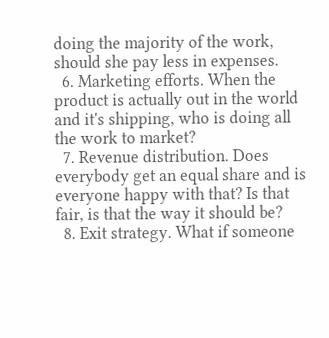doing the majority of the work, should she pay less in expenses.
  6. Marketing efforts. When the product is actually out in the world and it's shipping, who is doing all the work to market?
  7. Revenue distribution. Does everybody get an equal share and is everyone happy with that? Is that fair, is that the way it should be?
  8. Exit strategy. What if someone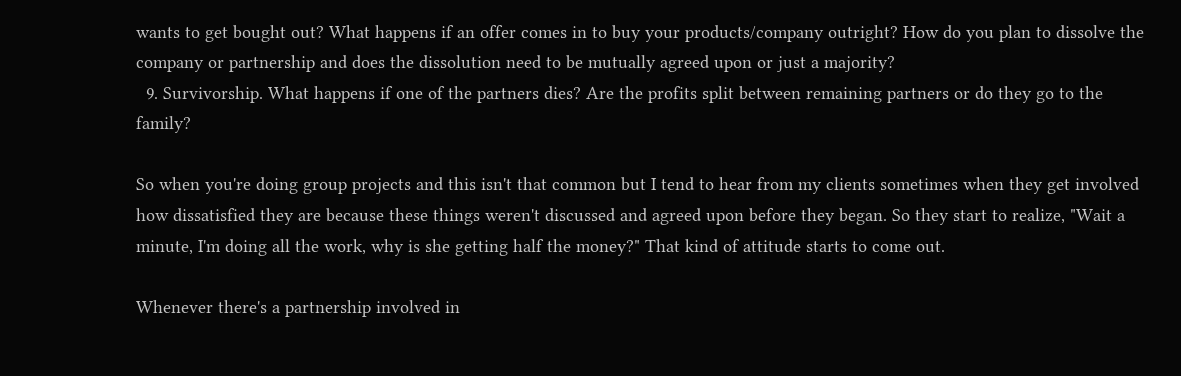wants to get bought out? What happens if an offer comes in to buy your products/company outright? How do you plan to dissolve the company or partnership and does the dissolution need to be mutually agreed upon or just a majority?
  9. Survivorship. What happens if one of the partners dies? Are the profits split between remaining partners or do they go to the family?

So when you're doing group projects and this isn't that common but I tend to hear from my clients sometimes when they get involved how dissatisfied they are because these things weren't discussed and agreed upon before they began. So they start to realize, "Wait a minute, I'm doing all the work, why is she getting half the money?" That kind of attitude starts to come out.

Whenever there's a partnership involved in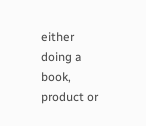either doing a book, product or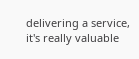delivering a service, it's really valuable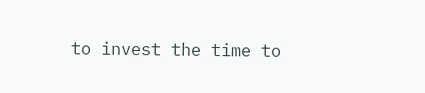to invest the time to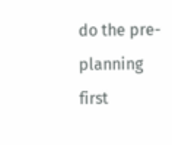do the pre-planning first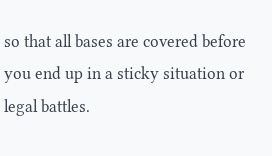so that all bases are covered before you end up in a sticky situation or legal battles.